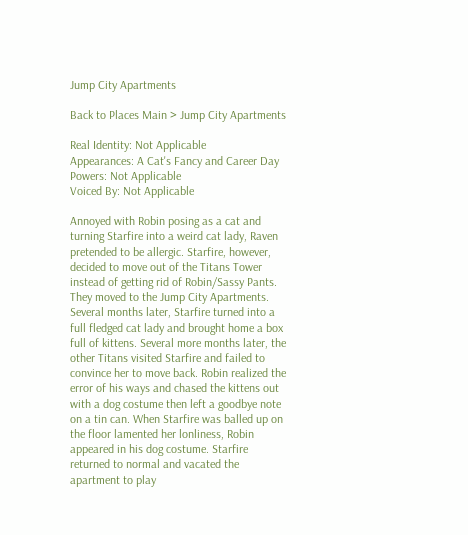Jump City Apartments

Back to Places Main > Jump City Apartments

Real Identity: Not Applicable
Appearances: A Cat's Fancy and Career Day
Powers: Not Applicable
Voiced By: Not Applicable

Annoyed with Robin posing as a cat and turning Starfire into a weird cat lady, Raven pretended to be allergic. Starfire, however, decided to move out of the Titans Tower instead of getting rid of Robin/Sassy Pants. They moved to the Jump City Apartments. Several months later, Starfire turned into a full fledged cat lady and brought home a box full of kittens. Several more months later, the other Titans visited Starfire and failed to convince her to move back. Robin realized the error of his ways and chased the kittens out with a dog costume then left a goodbye note on a tin can. When Starfire was balled up on the floor lamented her lonliness, Robin appeared in his dog costume. Starfire returned to normal and vacated the apartment to play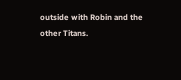outside with Robin and the other Titans.